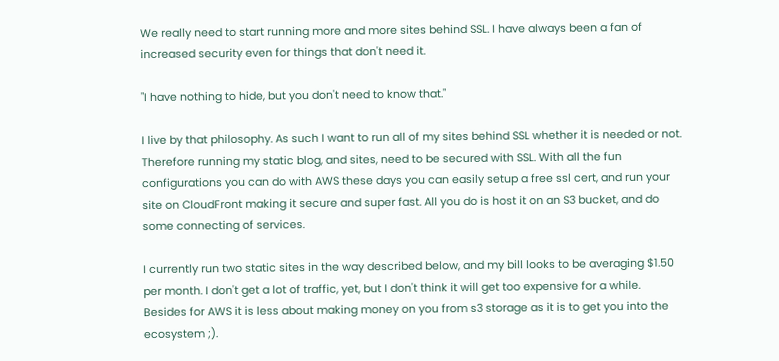We really need to start running more and more sites behind SSL. I have always been a fan of increased security even for things that don't need it.

"I have nothing to hide, but you don't need to know that."

I live by that philosophy. As such I want to run all of my sites behind SSL whether it is needed or not. Therefore running my static blog, and sites, need to be secured with SSL. With all the fun configurations you can do with AWS these days you can easily setup a free ssl cert, and run your site on CloudFront making it secure and super fast. All you do is host it on an S3 bucket, and do some connecting of services.

I currently run two static sites in the way described below, and my bill looks to be averaging $1.50 per month. I don't get a lot of traffic, yet, but I don't think it will get too expensive for a while. Besides for AWS it is less about making money on you from s3 storage as it is to get you into the ecosystem ;).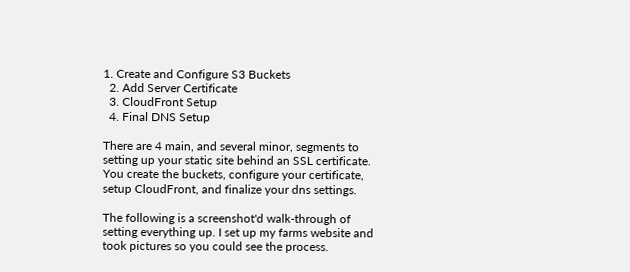1. Create and Configure S3 Buckets
  2. Add Server Certificate
  3. CloudFront Setup
  4. Final DNS Setup

There are 4 main, and several minor, segments to setting up your static site behind an SSL certificate. You create the buckets, configure your certificate, setup CloudFront, and finalize your dns settings.

The following is a screenshot'd walk-through of setting everything up. I set up my farms website and took pictures so you could see the process.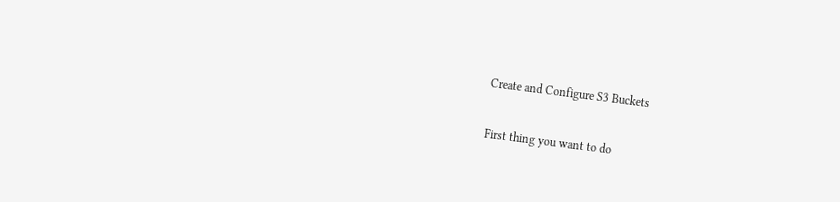Create and Configure S3 Buckets

First thing you want to do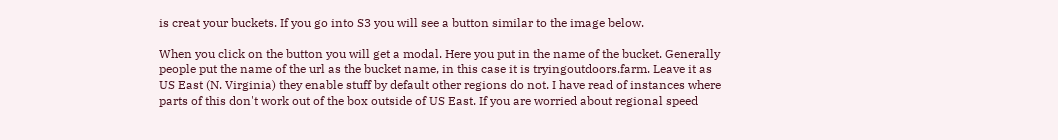is creat your buckets. If you go into S3 you will see a button similar to the image below.

When you click on the button you will get a modal. Here you put in the name of the bucket. Generally people put the name of the url as the bucket name, in this case it is tryingoutdoors.farm. Leave it as US East (N. Virginia) they enable stuff by default other regions do not. I have read of instances where parts of this don't work out of the box outside of US East. If you are worried about regional speed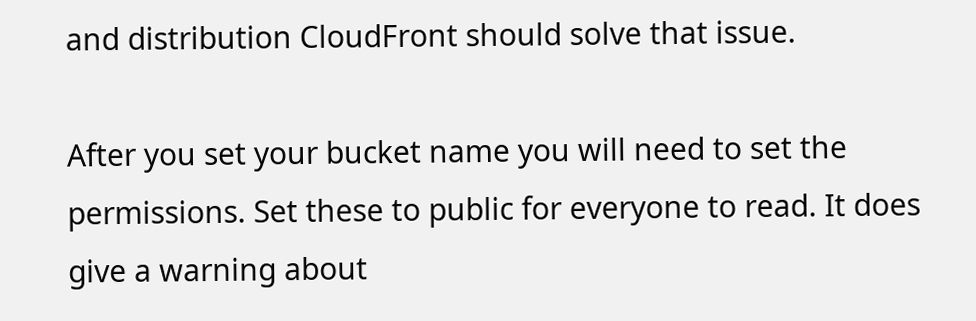and distribution CloudFront should solve that issue.

After you set your bucket name you will need to set the permissions. Set these to public for everyone to read. It does give a warning about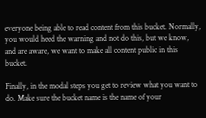everyone being able to read content from this bucket. Normally, you would heed the warning and not do this, but we know, and are aware, we want to make all content public in this bucket.

Finally, in the modal steps you get to review what you want to do. Make sure the bucket name is the name of your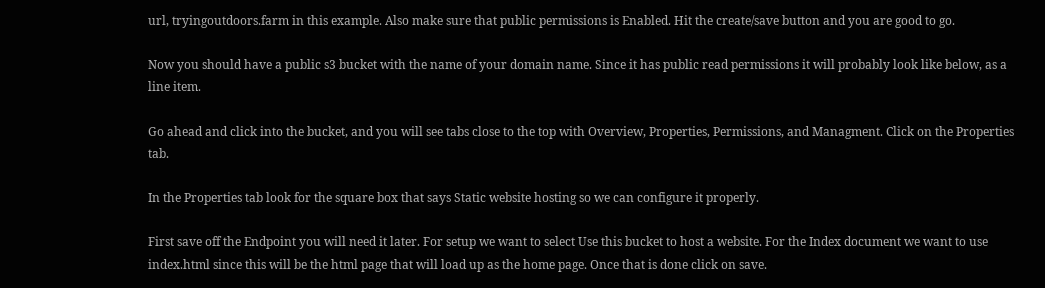url, tryingoutdoors.farm in this example. Also make sure that public permissions is Enabled. Hit the create/save button and you are good to go.

Now you should have a public s3 bucket with the name of your domain name. Since it has public read permissions it will probably look like below, as a line item.

Go ahead and click into the bucket, and you will see tabs close to the top with Overview, Properties, Permissions, and Managment. Click on the Properties tab.

In the Properties tab look for the square box that says Static website hosting so we can configure it properly.

First save off the Endpoint you will need it later. For setup we want to select Use this bucket to host a website. For the Index document we want to use index.html since this will be the html page that will load up as the home page. Once that is done click on save.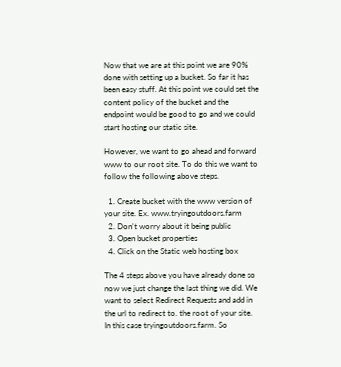Now that we are at this point we are 90% done with setting up a bucket. So far it has been easy stuff. At this point we could set the content policy of the bucket and the endpoint would be good to go and we could start hosting our static site.

However, we want to go ahead and forward www to our root site. To do this we want to follow the following above steps.

  1. Create bucket with the www version of your site. Ex. www.tryingoutdoors.farm
  2. Don't worry about it being public
  3. Open bucket properties
  4. Click on the Static web hosting box

The 4 steps above you have already done so now we just change the last thing we did. We want to select Redirect Requests and add in the url to redirect to. the root of your site. In this case tryingoutdoors.farm. So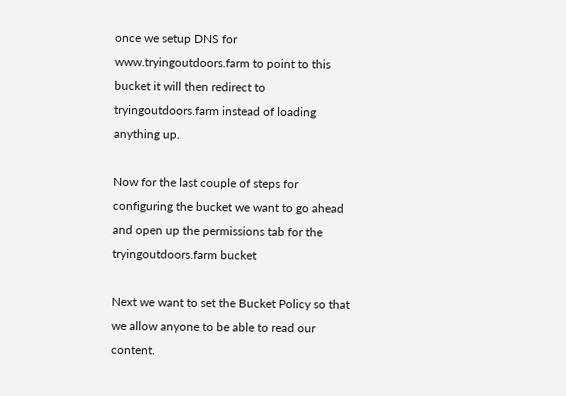once we setup DNS for www.tryingoutdoors.farm to point to this bucket it will then redirect to tryingoutdoors.farm instead of loading anything up.

Now for the last couple of steps for configuring the bucket we want to go ahead and open up the permissions tab for the tryingoutdoors.farm bucket

Next we want to set the Bucket Policy so that we allow anyone to be able to read our content.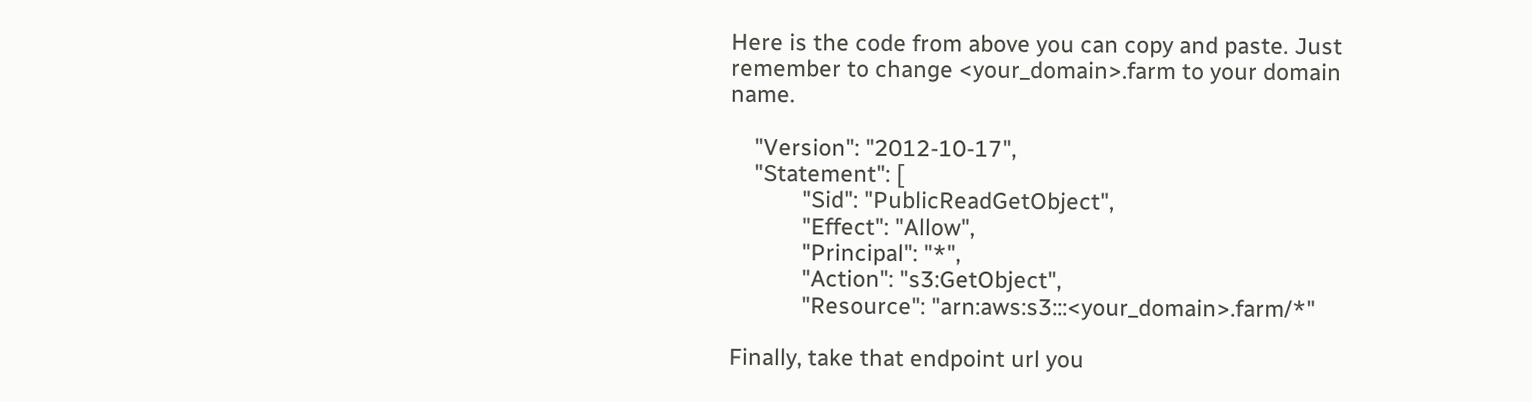Here is the code from above you can copy and paste. Just remember to change <your_domain>.farm to your domain name.

    "Version": "2012-10-17",
    "Statement": [
            "Sid": "PublicReadGetObject",
            "Effect": "Allow",
            "Principal": "*",
            "Action": "s3:GetObject",
            "Resource": "arn:aws:s3:::<your_domain>.farm/*"

Finally, take that endpoint url you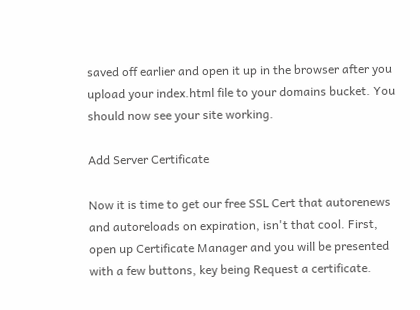saved off earlier and open it up in the browser after you upload your index.html file to your domains bucket. You should now see your site working.

Add Server Certificate

Now it is time to get our free SSL Cert that autorenews and autoreloads on expiration, isn't that cool. First, open up Certificate Manager and you will be presented with a few buttons, key being Request a certificate.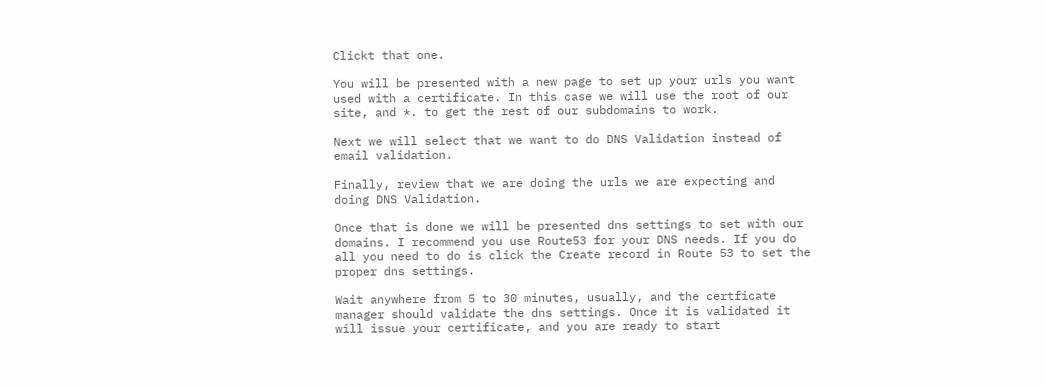Clickt that one.

You will be presented with a new page to set up your urls you want used with a certificate. In this case we will use the root of our site, and *. to get the rest of our subdomains to work.

Next we will select that we want to do DNS Validation instead of email validation.

Finally, review that we are doing the urls we are expecting and doing DNS Validation.

Once that is done we will be presented dns settings to set with our domains. I recommend you use Route53 for your DNS needs. If you do all you need to do is click the Create record in Route 53 to set the proper dns settings.

Wait anywhere from 5 to 30 minutes, usually, and the certficate manager should validate the dns settings. Once it is validated it will issue your certificate, and you are ready to start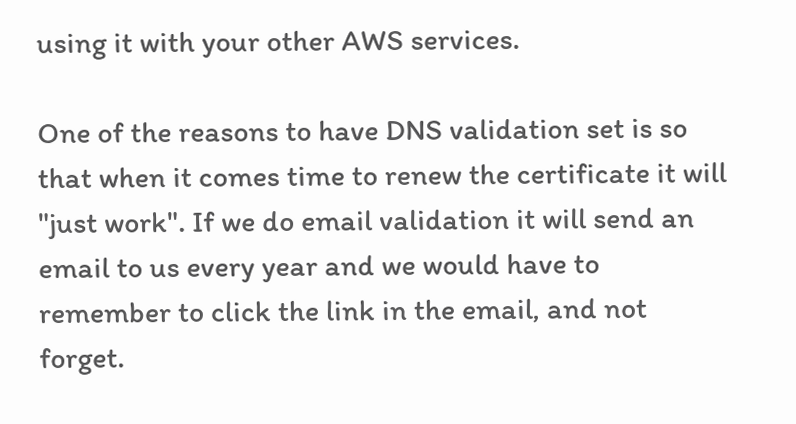using it with your other AWS services.

One of the reasons to have DNS validation set is so that when it comes time to renew the certificate it will "just work". If we do email validation it will send an email to us every year and we would have to remember to click the link in the email, and not forget.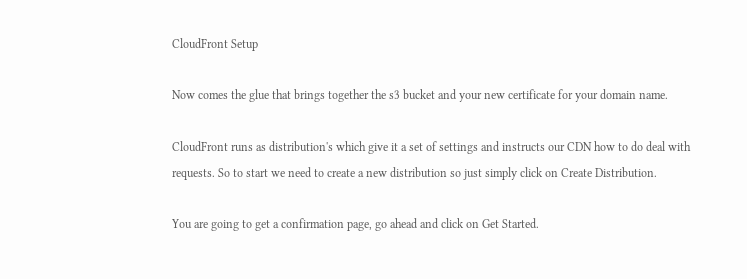CloudFront Setup

Now comes the glue that brings together the s3 bucket and your new certificate for your domain name.

CloudFront runs as distribution's which give it a set of settings and instructs our CDN how to do deal with requests. So to start we need to create a new distribution so just simply click on Create Distribution.

You are going to get a confirmation page, go ahead and click on Get Started.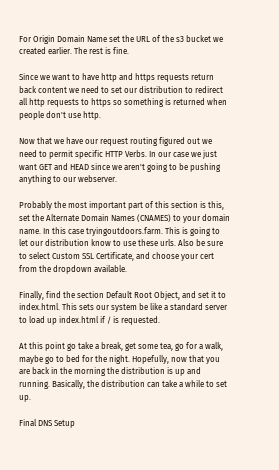For Origin Domain Name set the URL of the s3 bucket we created earlier. The rest is fine.

Since we want to have http and https requests return back content we need to set our distribution to redirect all http requests to https so something is returned when people don't use http.

Now that we have our request routing figured out we need to permit specific HTTP Verbs. In our case we just want GET and HEAD since we aren't going to be pushing anything to our webserver.

Probably the most important part of this section is this, set the Alternate Domain Names (CNAMES) to your domain name. In this case tryingoutdoors.farm. This is going to let our distribution know to use these urls. Also be sure to select Custom SSL Certificate, and choose your cert from the dropdown available.

Finally, find the section Default Root Object, and set it to index.html. This sets our system be like a standard server to load up index.html if / is requested.

At this point go take a break, get some tea, go for a walk, maybe go to bed for the night. Hopefully, now that you are back in the morning the distribution is up and running. Basically, the distribution can take a while to set up.

Final DNS Setup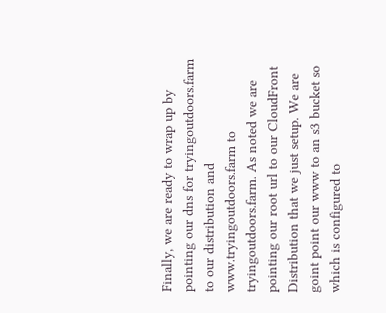Finally, we are ready to wrap up by pointing our dns for tryingoutdoors.farm to our distribution and www.tryingoutdoors.farm to tryingoutdoors.farm. As noted we are pointing our root url to our CloudFront Distribution that we just setup. We are goint point our www to an s3 bucket so which is configured to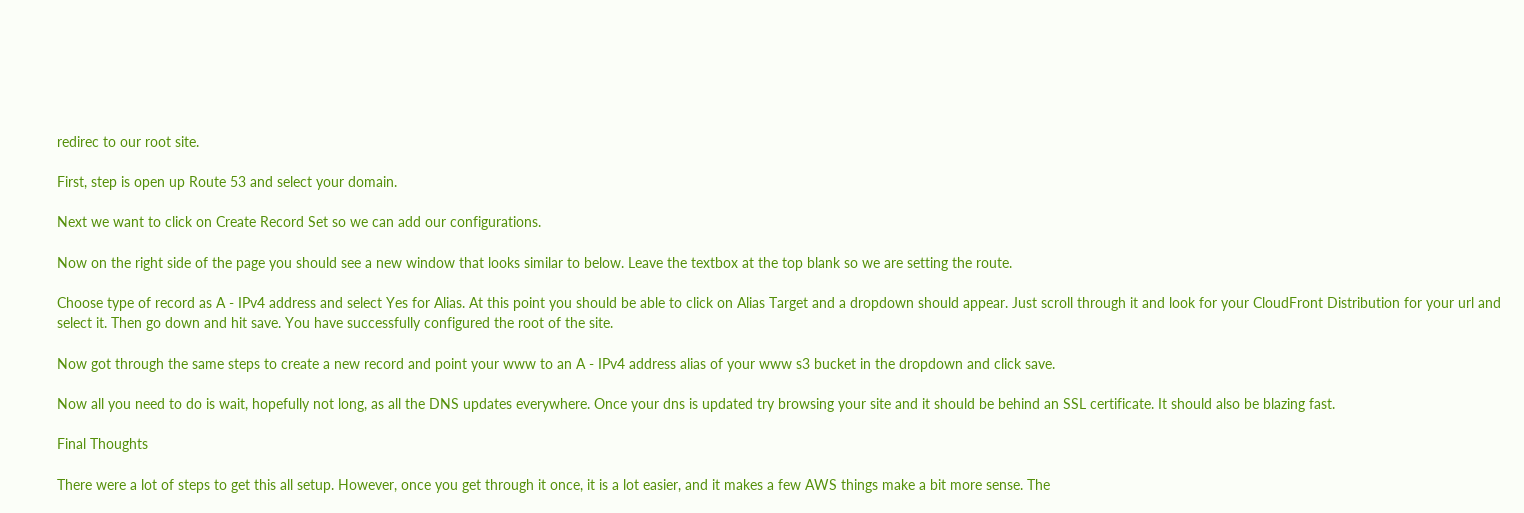redirec to our root site.

First, step is open up Route 53 and select your domain.

Next we want to click on Create Record Set so we can add our configurations.

Now on the right side of the page you should see a new window that looks similar to below. Leave the textbox at the top blank so we are setting the route.

Choose type of record as A - IPv4 address and select Yes for Alias. At this point you should be able to click on Alias Target and a dropdown should appear. Just scroll through it and look for your CloudFront Distribution for your url and select it. Then go down and hit save. You have successfully configured the root of the site.

Now got through the same steps to create a new record and point your www to an A - IPv4 address alias of your www s3 bucket in the dropdown and click save.

Now all you need to do is wait, hopefully not long, as all the DNS updates everywhere. Once your dns is updated try browsing your site and it should be behind an SSL certificate. It should also be blazing fast.

Final Thoughts

There were a lot of steps to get this all setup. However, once you get through it once, it is a lot easier, and it makes a few AWS things make a bit more sense. The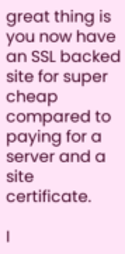great thing is you now have an SSL backed site for super cheap compared to paying for a server and a site certificate.

I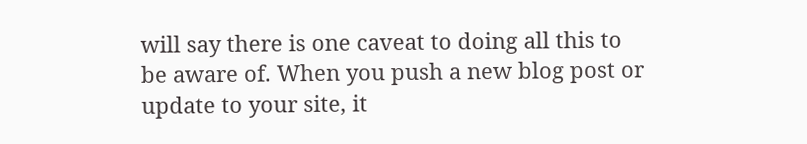will say there is one caveat to doing all this to be aware of. When you push a new blog post or update to your site, it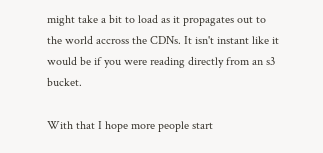might take a bit to load as it propagates out to the world accross the CDNs. It isn't instant like it would be if you were reading directly from an s3 bucket.

With that I hope more people start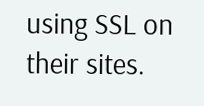using SSL on their sites.